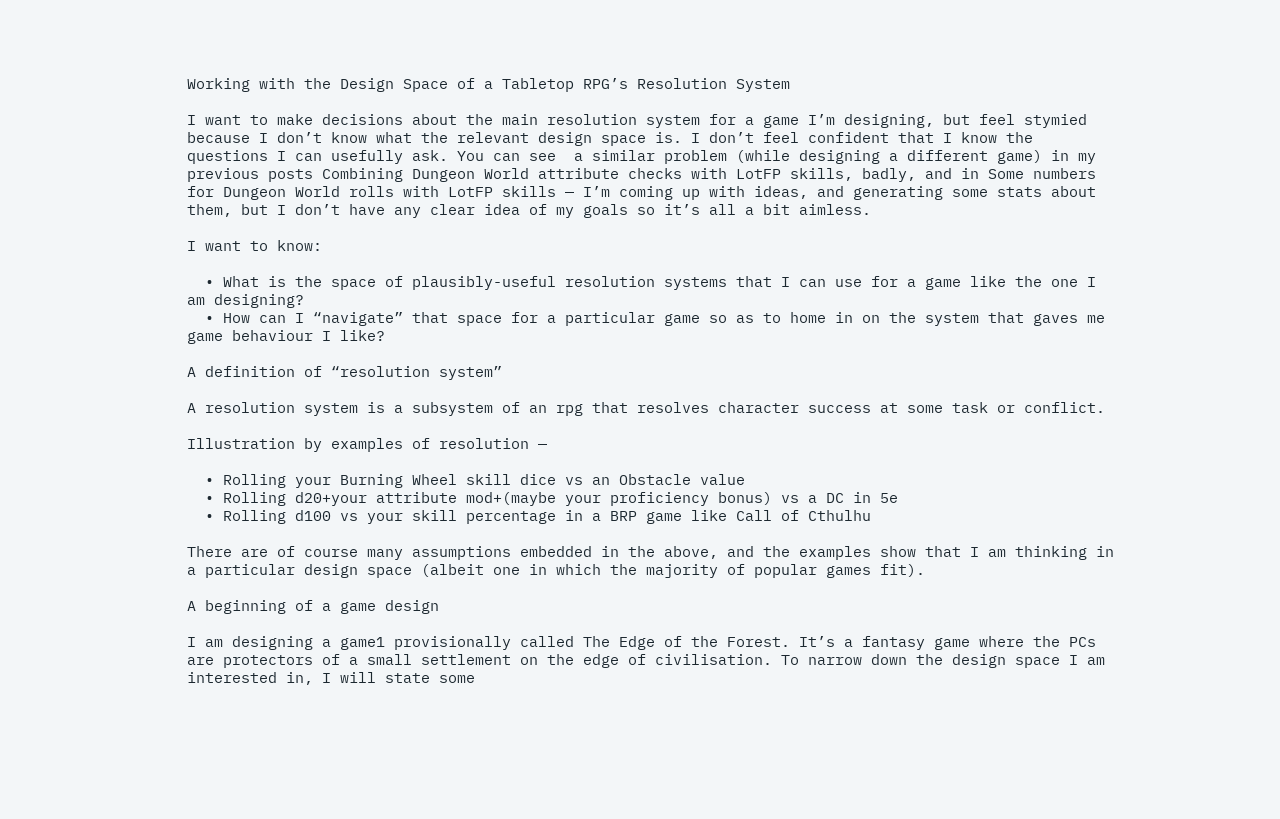Working with the Design Space of a Tabletop RPG’s Resolution System

I want to make decisions about the main resolution system for a game I’m designing, but feel stymied because I don’t know what the relevant design space is. I don’t feel confident that I know the questions I can usefully ask. You can see  a similar problem (while designing a different game) in my previous posts Combining Dungeon World attribute checks with LotFP skills, badly, and in Some numbers for Dungeon World rolls with LotFP skills — I’m coming up with ideas, and generating some stats about them, but I don’t have any clear idea of my goals so it’s all a bit aimless.

I want to know:

  • What is the space of plausibly-useful resolution systems that I can use for a game like the one I am designing?
  • How can I “navigate” that space for a particular game so as to home in on the system that gaves me game behaviour I like?

A definition of “resolution system”

A resolution system is a subsystem of an rpg that resolves character success at some task or conflict.

Illustration by examples of resolution —

  • Rolling your Burning Wheel skill dice vs an Obstacle value
  • Rolling d20+your attribute mod+(maybe your proficiency bonus) vs a DC in 5e
  • Rolling d100 vs your skill percentage in a BRP game like Call of Cthulhu

There are of course many assumptions embedded in the above, and the examples show that I am thinking in a particular design space (albeit one in which the majority of popular games fit).

A beginning of a game design

I am designing a game1 provisionally called The Edge of the Forest. It’s a fantasy game where the PCs are protectors of a small settlement on the edge of civilisation. To narrow down the design space I am interested in, I will state some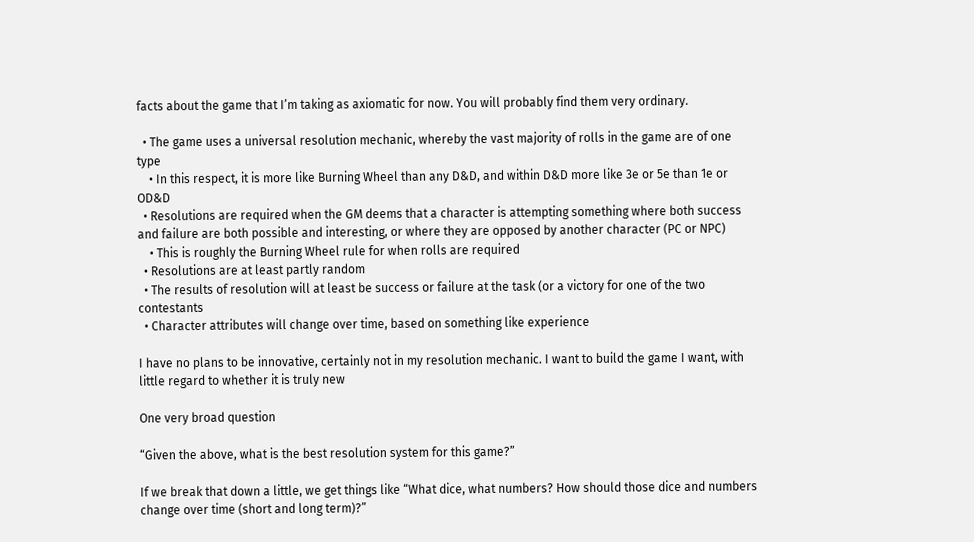facts about the game that I’m taking as axiomatic for now. You will probably find them very ordinary.

  • The game uses a universal resolution mechanic, whereby the vast majority of rolls in the game are of one type
    • In this respect, it is more like Burning Wheel than any D&D, and within D&D more like 3e or 5e than 1e or OD&D
  • Resolutions are required when the GM deems that a character is attempting something where both success and failure are both possible and interesting, or where they are opposed by another character (PC or NPC)
    • This is roughly the Burning Wheel rule for when rolls are required
  • Resolutions are at least partly random
  • The results of resolution will at least be success or failure at the task (or a victory for one of the two contestants
  • Character attributes will change over time, based on something like experience

I have no plans to be innovative, certainly not in my resolution mechanic. I want to build the game I want, with little regard to whether it is truly new

One very broad question

“Given the above, what is the best resolution system for this game?”

If we break that down a little, we get things like “What dice, what numbers? How should those dice and numbers change over time (short and long term)?”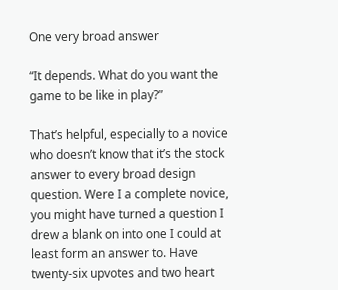One very broad answer

“It depends. What do you want the game to be like in play?”

That’s helpful, especially to a novice who doesn’t know that it’s the stock answer to every broad design question. Were I a complete novice, you might have turned a question I drew a blank on into one I could at least form an answer to. Have twenty-six upvotes and two heart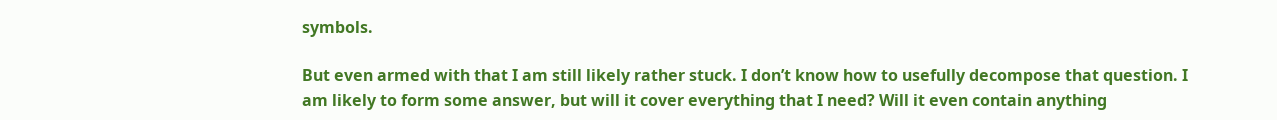symbols.

But even armed with that I am still likely rather stuck. I don’t know how to usefully decompose that question. I am likely to form some answer, but will it cover everything that I need? Will it even contain anything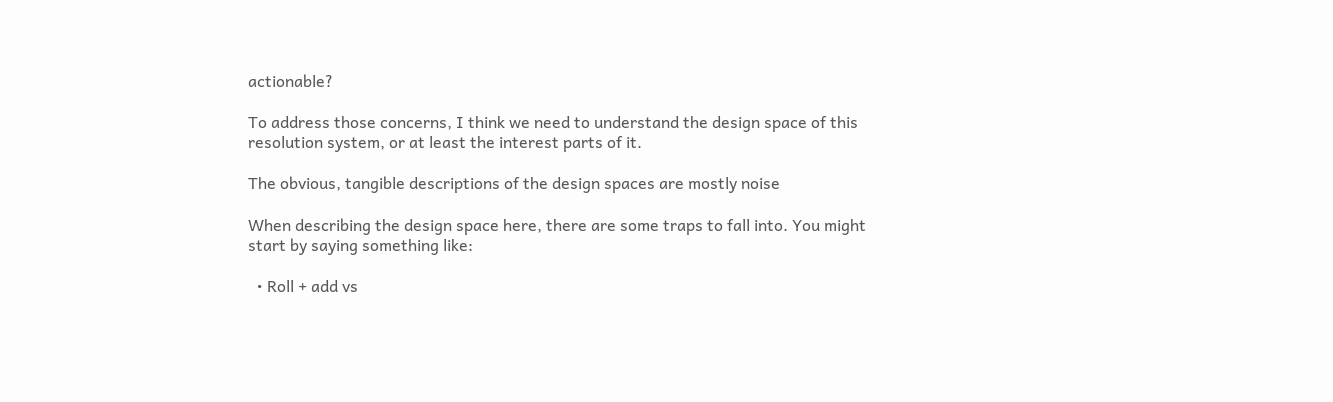actionable?

To address those concerns, I think we need to understand the design space of this resolution system, or at least the interest parts of it.

The obvious, tangible descriptions of the design spaces are mostly noise

When describing the design space here, there are some traps to fall into. You might start by saying something like:

  • Roll + add vs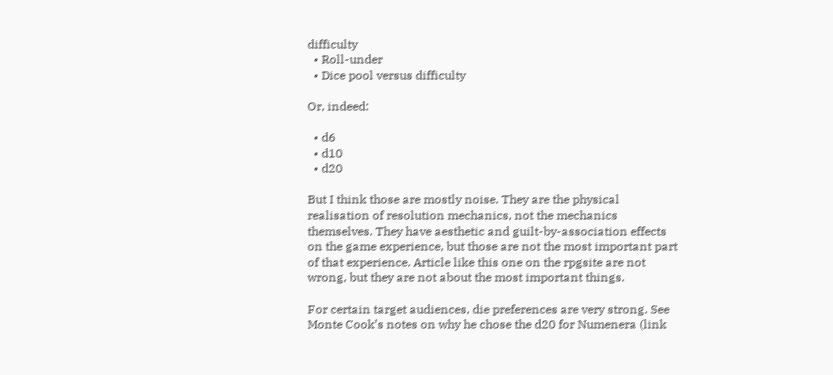difficulty
  • Roll-under
  • Dice pool versus difficulty

Or, indeed:

  • d6
  • d10
  • d20

But I think those are mostly noise. They are the physical realisation of resolution mechanics, not the mechanics themselves. They have aesthetic and guilt-by-association effects on the game experience, but those are not the most important part of that experience. Article like this one on the rpgsite are not wrong, but they are not about the most important things.

For certain target audiences, die preferences are very strong. See Monte Cook’s notes on why he chose the d20 for Numenera (link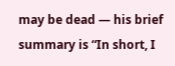may be dead — his brief summary is “In short, I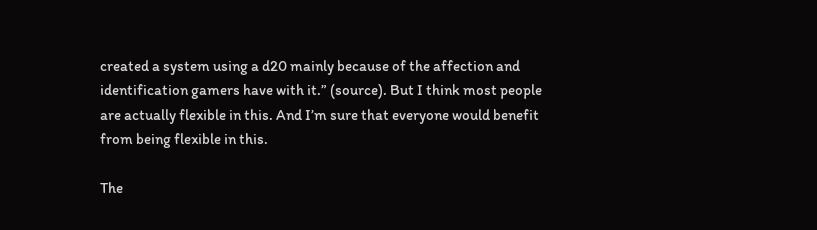created a system using a d20 mainly because of the affection and identification gamers have with it.” (source). But I think most people are actually flexible in this. And I’m sure that everyone would benefit from being flexible in this.

The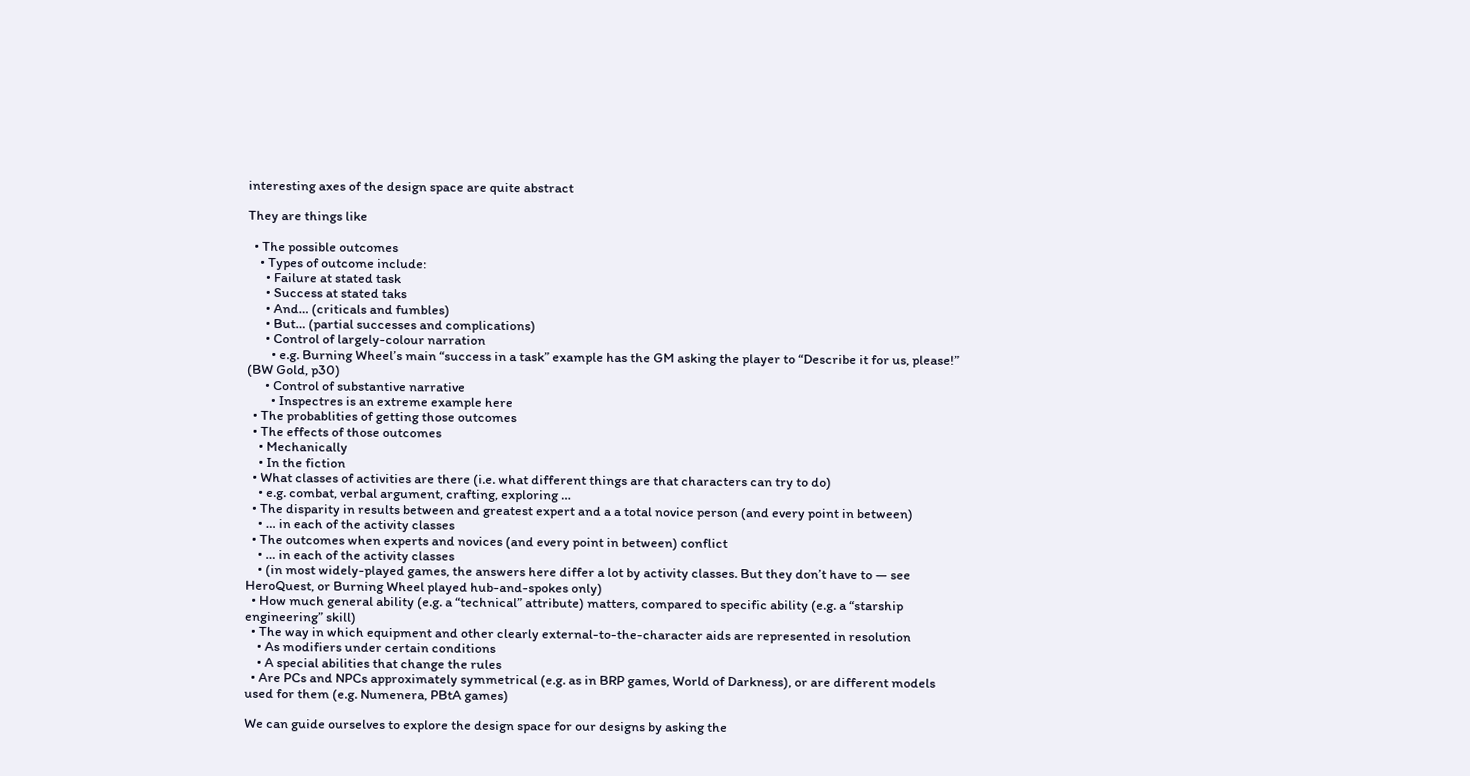interesting axes of the design space are quite abstract

They are things like

  • The possible outcomes
    • Types of outcome include:
      • Failure at stated task
      • Success at stated taks
      • And… (criticals and fumbles)
      • But… (partial successes and complications)
      • Control of largely-colour narration
        • e.g. Burning Wheel’s main “success in a task” example has the GM asking the player to “Describe it for us, please!” (BW Gold, p30)
      • Control of substantive narrative
        • Inspectres is an extreme example here
  • The probablities of getting those outcomes
  • The effects of those outcomes
    • Mechanically
    • In the fiction
  • What classes of activities are there (i.e. what different things are that characters can try to do)
    • e.g. combat, verbal argument, crafting, exploring …
  • The disparity in results between and greatest expert and a a total novice person (and every point in between)
    • … in each of the activity classes
  • The outcomes when experts and novices (and every point in between) conflict
    • … in each of the activity classes
    • (in most widely-played games, the answers here differ a lot by activity classes. But they don’t have to — see HeroQuest, or Burning Wheel played hub-and-spokes only)
  • How much general ability (e.g. a “technical” attribute) matters, compared to specific ability (e.g. a “starship engineering” skill)
  • The way in which equipment and other clearly external-to-the-character aids are represented in resolution
    • As modifiers under certain conditions
    • A special abilities that change the rules
  • Are PCs and NPCs approximately symmetrical (e.g. as in BRP games, World of Darkness), or are different models used for them (e.g. Numenera, PBtA games)

We can guide ourselves to explore the design space for our designs by asking the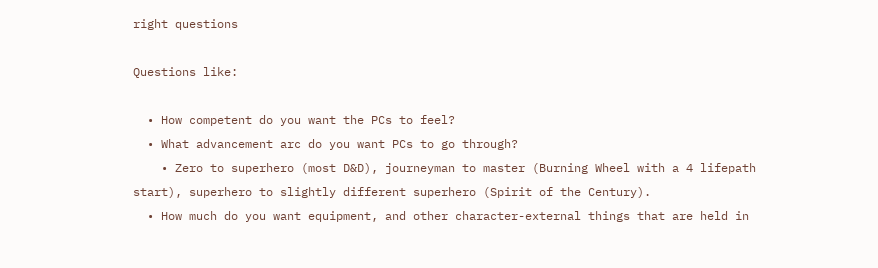right questions

Questions like:

  • How competent do you want the PCs to feel?
  • What advancement arc do you want PCs to go through?
    • Zero to superhero (most D&D), journeyman to master (Burning Wheel with a 4 lifepath start), superhero to slightly different superhero (Spirit of the Century).
  • How much do you want equipment, and other character-external things that are held in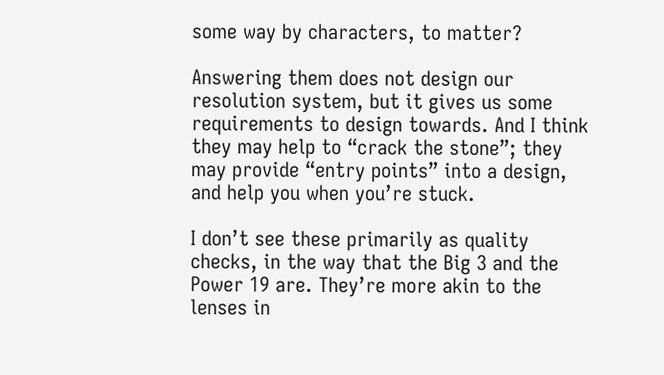some way by characters, to matter?

Answering them does not design our resolution system, but it gives us some requirements to design towards. And I think they may help to “crack the stone”; they may provide “entry points” into a design, and help you when you’re stuck.

I don’t see these primarily as quality checks, in the way that the Big 3 and the Power 19 are. They’re more akin to the lenses in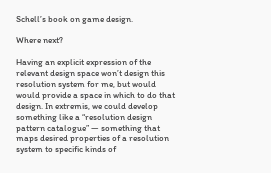Schell’s book on game design.

Where next?

Having an explicit expression of the relevant design space won’t design this resolution system for me, but would would provide a space in which to do that design. In extremis, we could develop something like a “resolution design pattern catalogue” — something that maps desired properties of a resolution system to specific kinds of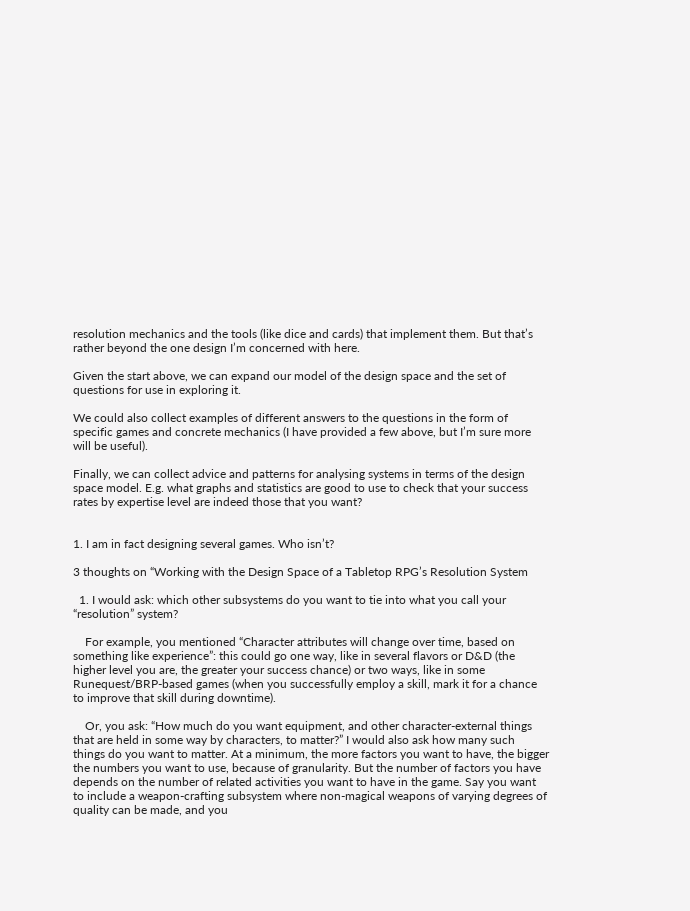resolution mechanics and the tools (like dice and cards) that implement them. But that’s rather beyond the one design I’m concerned with here.

Given the start above, we can expand our model of the design space and the set of questions for use in exploring it.

We could also collect examples of different answers to the questions in the form of specific games and concrete mechanics (I have provided a few above, but I’m sure more will be useful).

Finally, we can collect advice and patterns for analysing systems in terms of the design space model. E.g. what graphs and statistics are good to use to check that your success rates by expertise level are indeed those that you want?


1. I am in fact designing several games. Who isn’t?

3 thoughts on “Working with the Design Space of a Tabletop RPG’s Resolution System

  1. I would ask: which other subsystems do you want to tie into what you call your “resolution” system?

    For example, you mentioned “Character attributes will change over time, based on something like experience”: this could go one way, like in several flavors or D&D (the higher level you are, the greater your success chance) or two ways, like in some Runequest/BRP-based games (when you successfully employ a skill, mark it for a chance to improve that skill during downtime).

    Or, you ask: “How much do you want equipment, and other character-external things that are held in some way by characters, to matter?” I would also ask how many such things do you want to matter. At a minimum, the more factors you want to have, the bigger the numbers you want to use, because of granularity. But the number of factors you have depends on the number of related activities you want to have in the game. Say you want to include a weapon-crafting subsystem where non-magical weapons of varying degrees of quality can be made, and you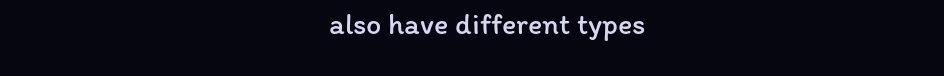also have different types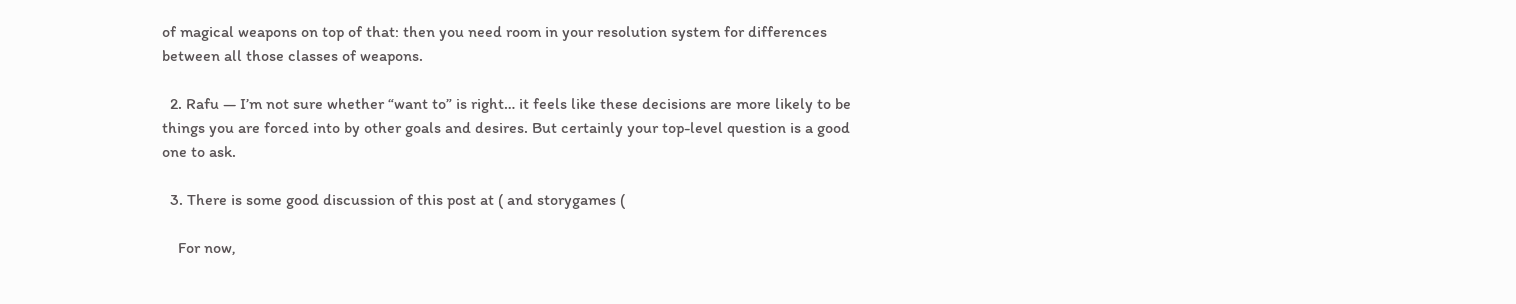of magical weapons on top of that: then you need room in your resolution system for differences between all those classes of weapons.

  2. Rafu — I’m not sure whether “want to” is right… it feels like these decisions are more likely to be things you are forced into by other goals and desires. But certainly your top-level question is a good one to ask.

  3. There is some good discussion of this post at ( and storygames (

    For now,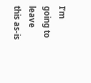I’m going to leave this as-is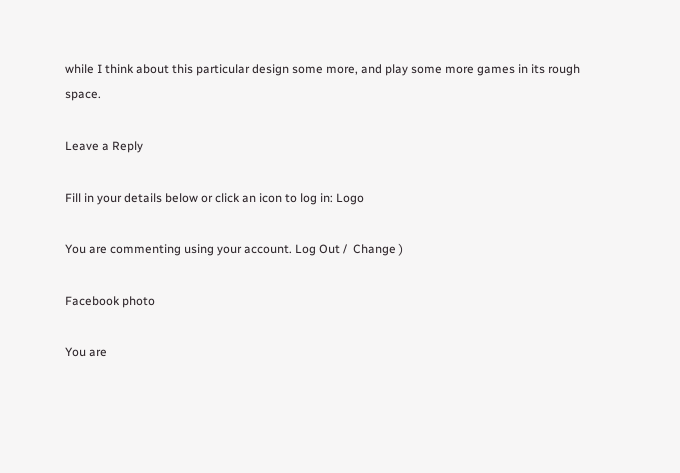while I think about this particular design some more, and play some more games in its rough space.

Leave a Reply

Fill in your details below or click an icon to log in: Logo

You are commenting using your account. Log Out /  Change )

Facebook photo

You are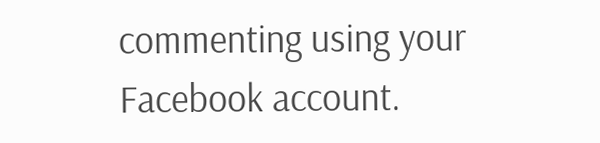commenting using your Facebook account.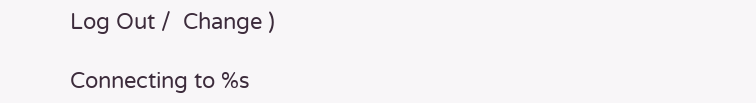Log Out /  Change )

Connecting to %s